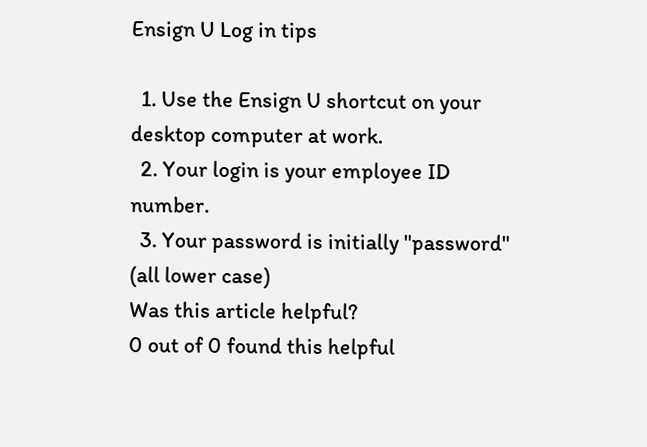Ensign U Log in tips

  1. Use the Ensign U shortcut on your desktop computer at work.
  2. Your login is your employee ID number.
  3. Your password is initially "password" (all lower case)
Was this article helpful?
0 out of 0 found this helpful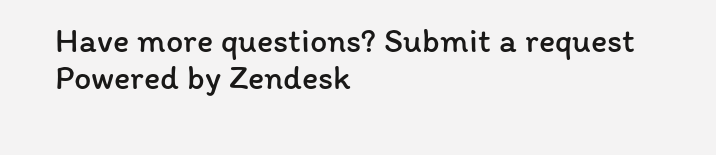Have more questions? Submit a request
Powered by Zendesk